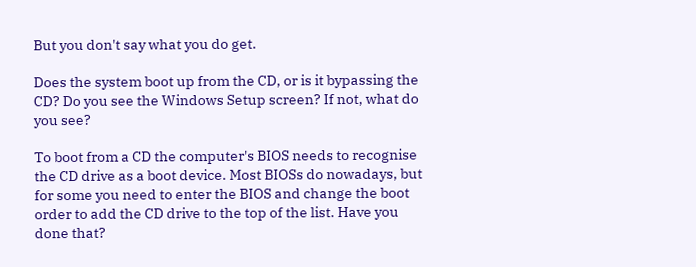But you don't say what you do get.

Does the system boot up from the CD, or is it bypassing the CD? Do you see the Windows Setup screen? If not, what do you see?

To boot from a CD the computer's BIOS needs to recognise the CD drive as a boot device. Most BIOSs do nowadays, but for some you need to enter the BIOS and change the boot order to add the CD drive to the top of the list. Have you done that?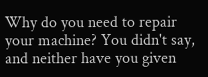Why do you need to repair your machine? You didn't say, and neither have you given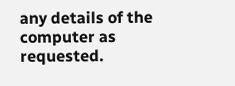any details of the computer as requested.